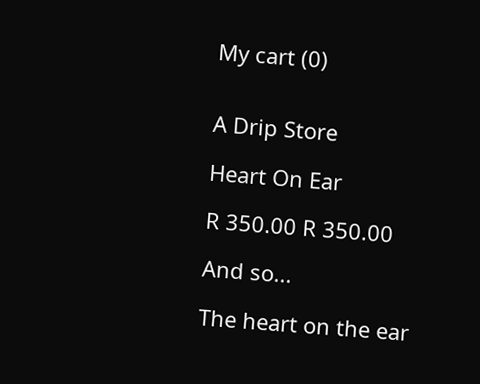My cart (0)


A Drip Store

Heart On Ear

R 350.00 R 350.00

And so...

The heart on the ear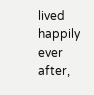lived happily ever after,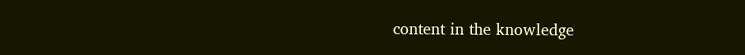content in the knowledge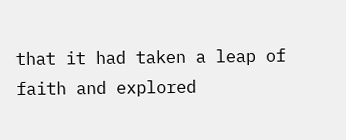that it had taken a leap of faith and explored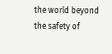the world beyond the safety of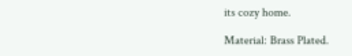its cozy home.

Material: Brass Plated.